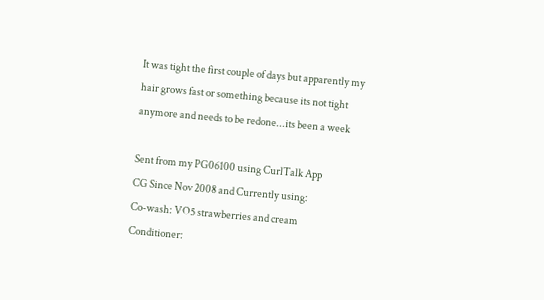It was tight the first couple of days but apparently my hair grows fast or something because its not tight anymore and needs to be redone...its been a week

Sent from my PG06100 using CurlTalk App
CG Since Nov 2008 and Currently using:
Co-wash: VO5 strawberries and cream
Conditioner: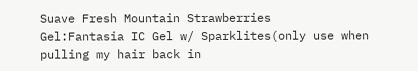Suave Fresh Mountain Strawberries
Gel:Fantasia IC Gel w/ Sparklites(only use when pulling my hair back in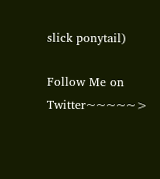slick ponytail)

Follow Me on Twitter~~~~~>